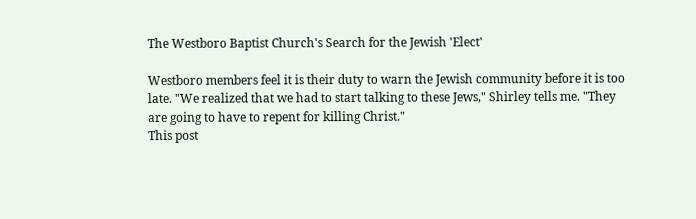The Westboro Baptist Church's Search for the Jewish 'Elect'

Westboro members feel it is their duty to warn the Jewish community before it is too late. "We realized that we had to start talking to these Jews," Shirley tells me. "They are going to have to repent for killing Christ."
This post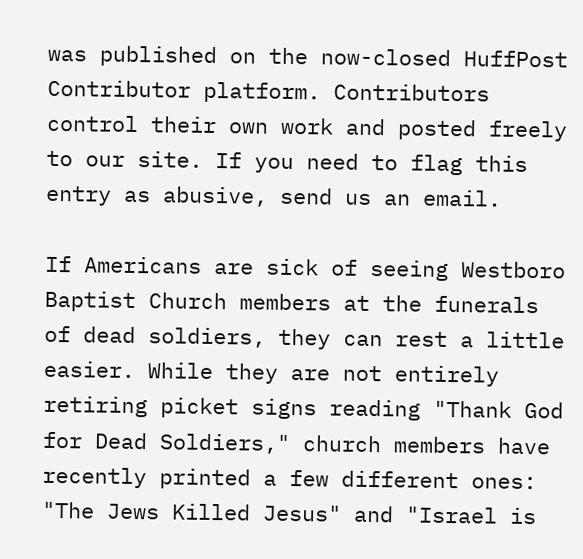was published on the now-closed HuffPost Contributor platform. Contributors control their own work and posted freely to our site. If you need to flag this entry as abusive, send us an email.

If Americans are sick of seeing Westboro Baptist Church members at the funerals of dead soldiers, they can rest a little easier. While they are not entirely retiring picket signs reading "Thank God for Dead Soldiers," church members have recently printed a few different ones: "The Jews Killed Jesus" and "Israel is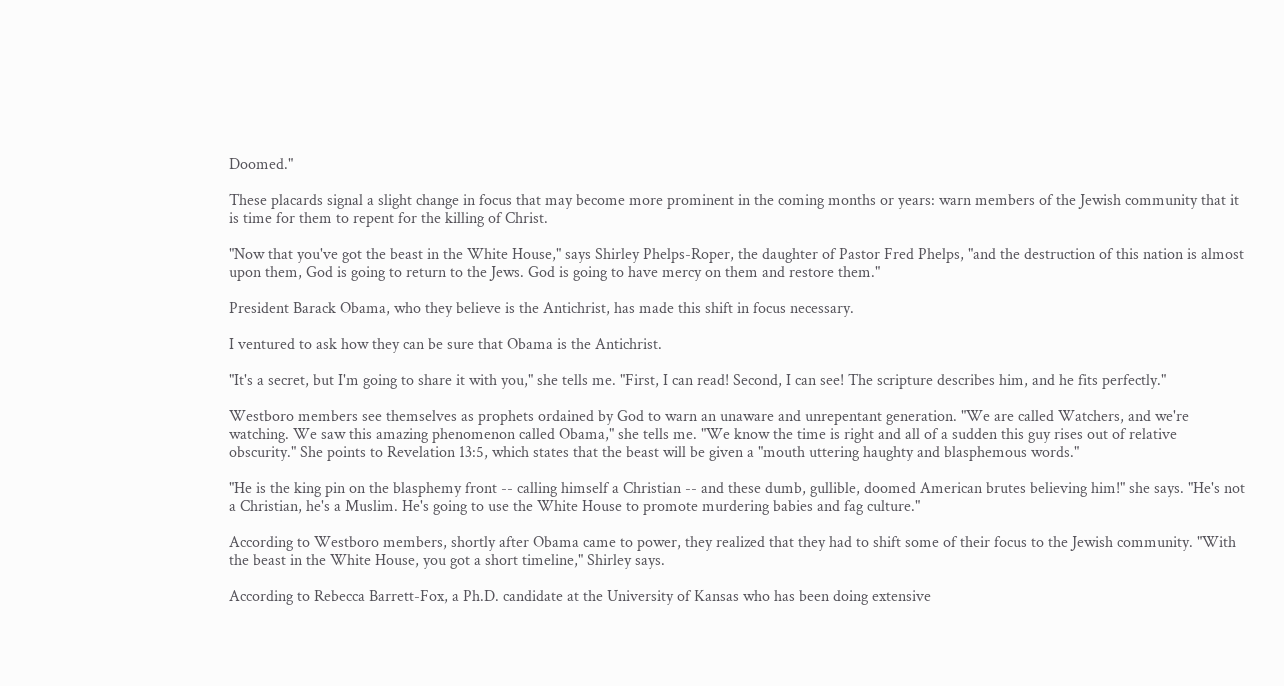Doomed."

These placards signal a slight change in focus that may become more prominent in the coming months or years: warn members of the Jewish community that it is time for them to repent for the killing of Christ.

"Now that you've got the beast in the White House," says Shirley Phelps-Roper, the daughter of Pastor Fred Phelps, "and the destruction of this nation is almost upon them, God is going to return to the Jews. God is going to have mercy on them and restore them."

President Barack Obama, who they believe is the Antichrist, has made this shift in focus necessary.

I ventured to ask how they can be sure that Obama is the Antichrist.

"It's a secret, but I'm going to share it with you," she tells me. "First, I can read! Second, I can see! The scripture describes him, and he fits perfectly."

Westboro members see themselves as prophets ordained by God to warn an unaware and unrepentant generation. "We are called Watchers, and we're watching. We saw this amazing phenomenon called Obama," she tells me. "We know the time is right and all of a sudden this guy rises out of relative obscurity." She points to Revelation 13:5, which states that the beast will be given a "mouth uttering haughty and blasphemous words."

"He is the king pin on the blasphemy front -- calling himself a Christian -- and these dumb, gullible, doomed American brutes believing him!" she says. "He's not a Christian, he's a Muslim. He's going to use the White House to promote murdering babies and fag culture."

According to Westboro members, shortly after Obama came to power, they realized that they had to shift some of their focus to the Jewish community. "With the beast in the White House, you got a short timeline," Shirley says.

According to Rebecca Barrett-Fox, a Ph.D. candidate at the University of Kansas who has been doing extensive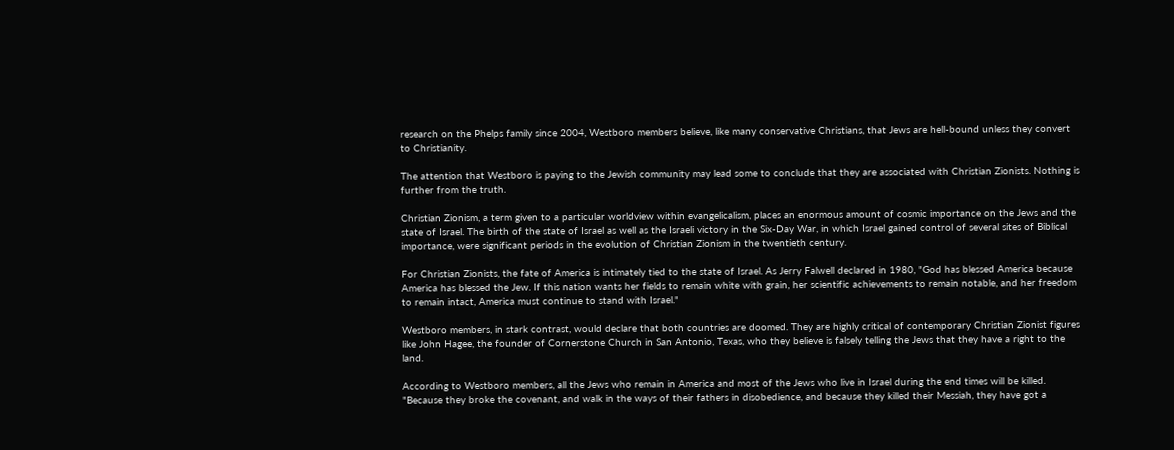research on the Phelps family since 2004, Westboro members believe, like many conservative Christians, that Jews are hell-bound unless they convert to Christianity.

The attention that Westboro is paying to the Jewish community may lead some to conclude that they are associated with Christian Zionists. Nothing is further from the truth.

Christian Zionism, a term given to a particular worldview within evangelicalism, places an enormous amount of cosmic importance on the Jews and the state of Israel. The birth of the state of Israel as well as the Israeli victory in the Six-Day War, in which Israel gained control of several sites of Biblical importance, were significant periods in the evolution of Christian Zionism in the twentieth century.

For Christian Zionists, the fate of America is intimately tied to the state of Israel. As Jerry Falwell declared in 1980, "God has blessed America because America has blessed the Jew. If this nation wants her fields to remain white with grain, her scientific achievements to remain notable, and her freedom to remain intact, America must continue to stand with Israel."

Westboro members, in stark contrast, would declare that both countries are doomed. They are highly critical of contemporary Christian Zionist figures like John Hagee, the founder of Cornerstone Church in San Antonio, Texas, who they believe is falsely telling the Jews that they have a right to the land.

According to Westboro members, all the Jews who remain in America and most of the Jews who live in Israel during the end times will be killed. "Because they broke the covenant, and walk in the ways of their fathers in disobedience, and because they killed their Messiah, they have got a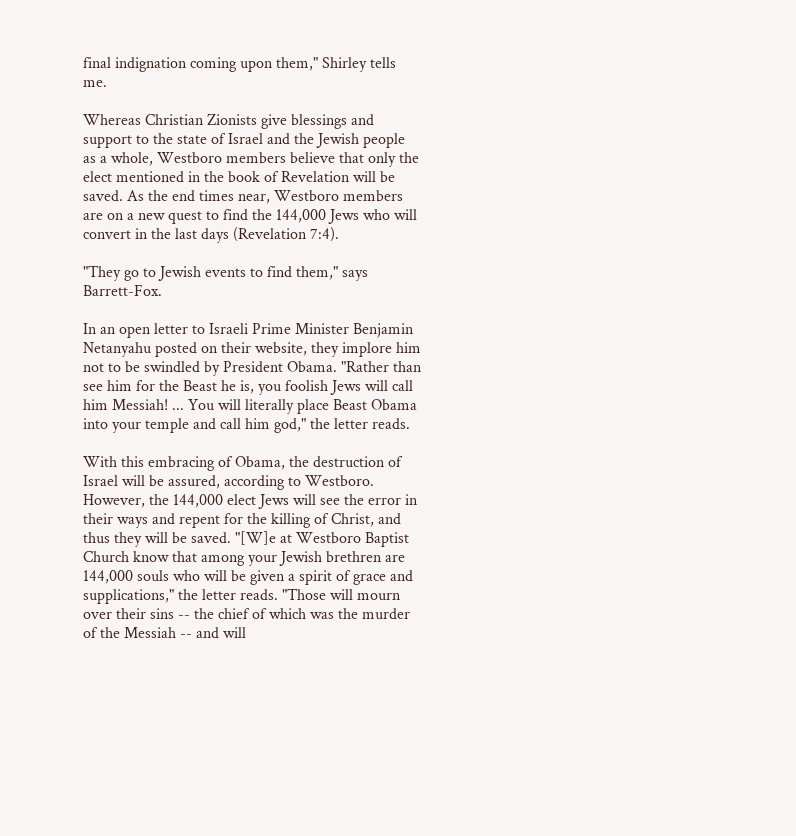final indignation coming upon them," Shirley tells me.

Whereas Christian Zionists give blessings and support to the state of Israel and the Jewish people as a whole, Westboro members believe that only the elect mentioned in the book of Revelation will be saved. As the end times near, Westboro members are on a new quest to find the 144,000 Jews who will convert in the last days (Revelation 7:4).

"They go to Jewish events to find them," says Barrett-Fox.

In an open letter to Israeli Prime Minister Benjamin Netanyahu posted on their website, they implore him not to be swindled by President Obama. "Rather than see him for the Beast he is, you foolish Jews will call him Messiah! ... You will literally place Beast Obama into your temple and call him god," the letter reads.

With this embracing of Obama, the destruction of Israel will be assured, according to Westboro. However, the 144,000 elect Jews will see the error in their ways and repent for the killing of Christ, and thus they will be saved. "[W]e at Westboro Baptist Church know that among your Jewish brethren are 144,000 souls who will be given a spirit of grace and supplications," the letter reads. "Those will mourn over their sins -- the chief of which was the murder of the Messiah -- and will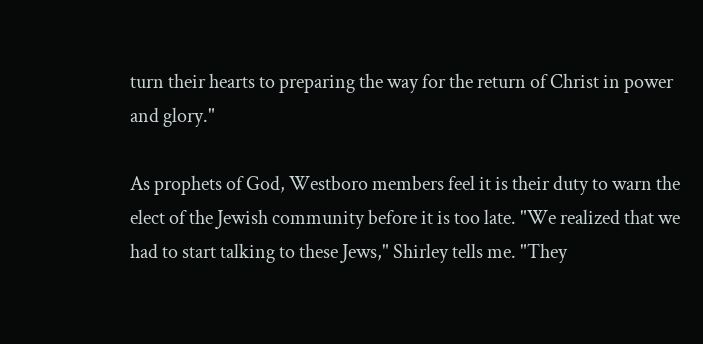turn their hearts to preparing the way for the return of Christ in power and glory."

As prophets of God, Westboro members feel it is their duty to warn the elect of the Jewish community before it is too late. "We realized that we had to start talking to these Jews," Shirley tells me. "They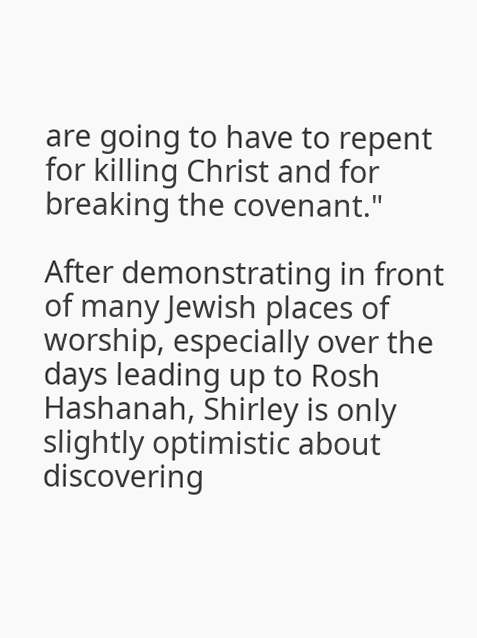are going to have to repent for killing Christ and for breaking the covenant."

After demonstrating in front of many Jewish places of worship, especially over the days leading up to Rosh Hashanah, Shirley is only slightly optimistic about discovering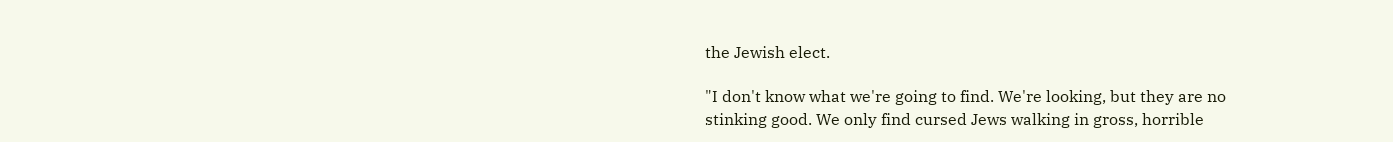the Jewish elect.

"I don't know what we're going to find. We're looking, but they are no stinking good. We only find cursed Jews walking in gross, horrible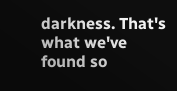darkness. That's what we've found so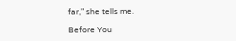far," she tells me.

Before You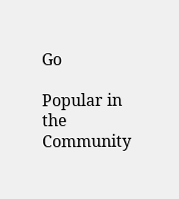Go

Popular in the Community